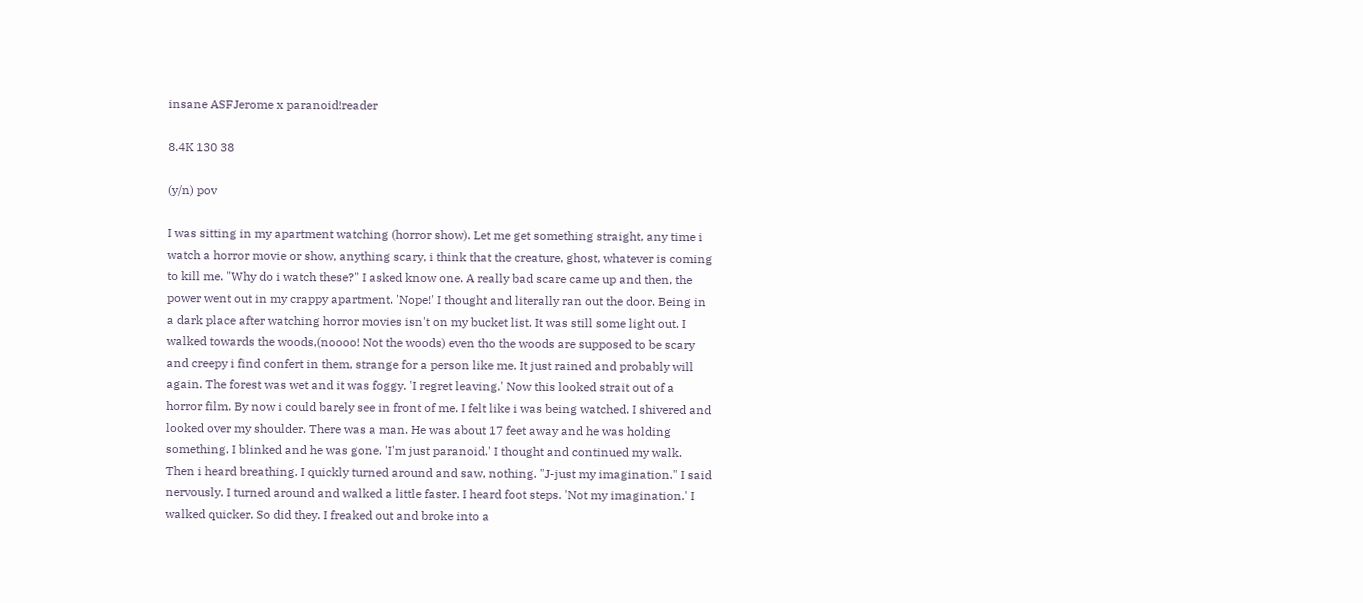insane ASFJerome x paranoid!reader

8.4K 130 38

(y/n) pov

I was sitting in my apartment watching (horror show). Let me get something straight, any time i watch a horror movie or show, anything scary, i think that the creature, ghost, whatever is coming to kill me. "Why do i watch these?" I asked know one. A really bad scare came up and then, the power went out in my crappy apartment. 'Nope!' I thought and literally ran out the door. Being in a dark place after watching horror movies isn't on my bucket list. It was still some light out. I walked towards the woods,(noooo! Not the woods) even tho the woods are supposed to be scary and creepy i find confert in them, strange for a person like me. It just rained and probably will again. The forest was wet and it was foggy. 'I regret leaving.' Now this looked strait out of a horror film. By now i could barely see in front of me. I felt like i was being watched. I shivered and looked over my shoulder. There was a man. He was about 17 feet away and he was holding something. I blinked and he was gone. 'I'm just paranoid.' I thought and continued my walk. Then i heard breathing. I quickly turned around and saw, nothing. "J-just my imagination." I said nervously. I turned around and walked a little faster. I heard foot steps. 'Not my imagination.' I walked quicker. So did they. I freaked out and broke into a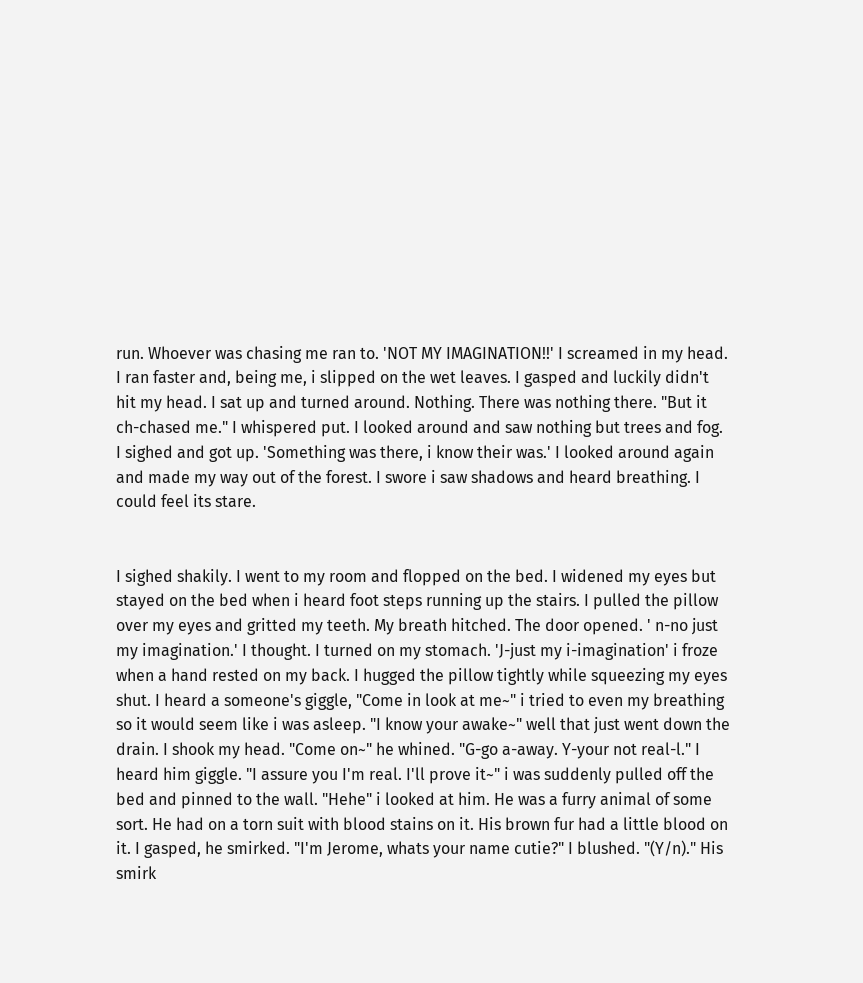run. Whoever was chasing me ran to. 'NOT MY IMAGINATION!!' I screamed in my head. I ran faster and, being me, i slipped on the wet leaves. I gasped and luckily didn't hit my head. I sat up and turned around. Nothing. There was nothing there. "But it ch-chased me." I whispered put. I looked around and saw nothing but trees and fog. I sighed and got up. 'Something was there, i know their was.' I looked around again and made my way out of the forest. I swore i saw shadows and heard breathing. I could feel its stare.


I sighed shakily. I went to my room and flopped on the bed. I widened my eyes but stayed on the bed when i heard foot steps running up the stairs. I pulled the pillow over my eyes and gritted my teeth. My breath hitched. The door opened. ' n-no just my imagination.' I thought. I turned on my stomach. 'J-just my i-imagination' i froze when a hand rested on my back. I hugged the pillow tightly while squeezing my eyes shut. I heard a someone's giggle, "Come in look at me~" i tried to even my breathing so it would seem like i was asleep. "I know your awake~" well that just went down the drain. I shook my head. "Come on~" he whined. "G-go a-away. Y-your not real-l." I heard him giggle. "I assure you I'm real. I'll prove it~" i was suddenly pulled off the bed and pinned to the wall. "Hehe" i looked at him. He was a furry animal of some sort. He had on a torn suit with blood stains on it. His brown fur had a little blood on it. I gasped, he smirked. "I'm Jerome, whats your name cutie?" I blushed. "(Y/n)." His smirk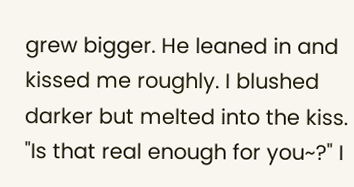grew bigger. He leaned in and kissed me roughly. I blushed darker but melted into the kiss. "Is that real enough for you~?" I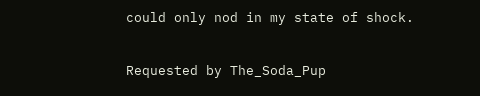could only nod in my state of shock.

Requested by The_Soda_Pup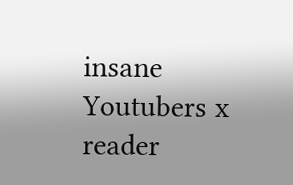insane Youtubers x reader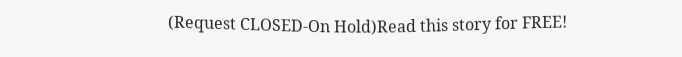(Request CLOSED-On Hold)Read this story for FREE!